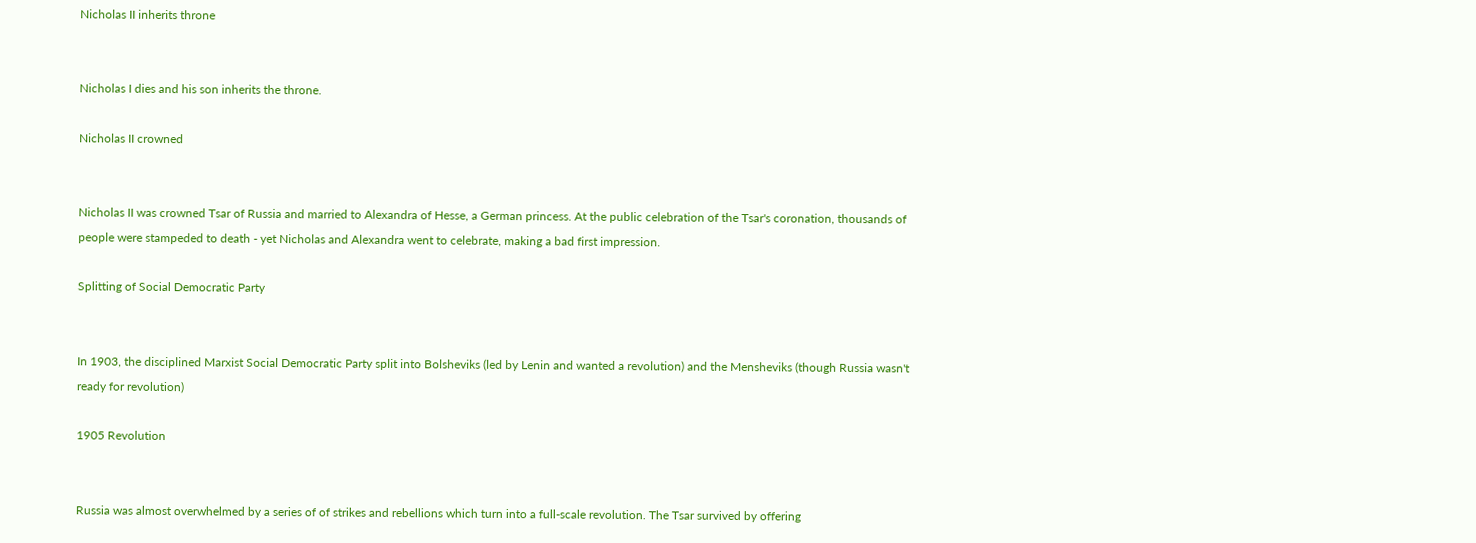Nicholas II inherits throne


Nicholas I dies and his son inherits the throne.

Nicholas II crowned


Nicholas II was crowned Tsar of Russia and married to Alexandra of Hesse, a German princess. At the public celebration of the Tsar's coronation, thousands of people were stampeded to death - yet Nicholas and Alexandra went to celebrate, making a bad first impression.

Splitting of Social Democratic Party


In 1903, the disciplined Marxist Social Democratic Party split into Bolsheviks (led by Lenin and wanted a revolution) and the Mensheviks (though Russia wasn't ready for revolution)

1905 Revolution


Russia was almost overwhelmed by a series of of strikes and rebellions which turn into a full-scale revolution. The Tsar survived by offering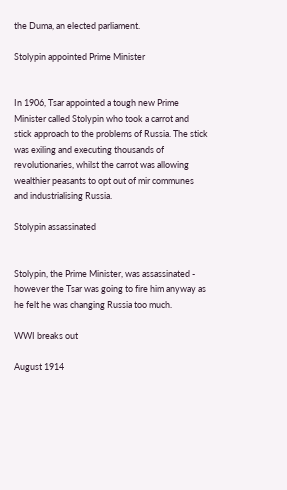the Duma, an elected parliament.

Stolypin appointed Prime Minister


In 1906, Tsar appointed a tough new Prime Minister called Stolypin who took a carrot and stick approach to the problems of Russia. The stick was exiling and executing thousands of revolutionaries, whilst the carrot was allowing wealthier peasants to opt out of mir communes and industrialising Russia.

Stolypin assassinated


Stolypin, the Prime Minister, was assassinated - however the Tsar was going to fire him anyway as he felt he was changing Russia too much.

WWI breaks out

August 1914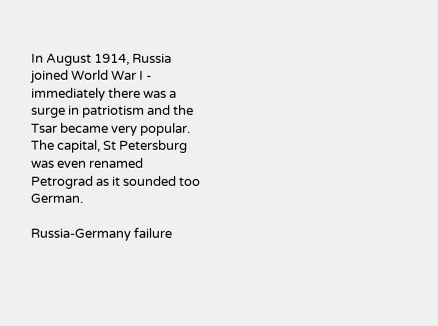In August 1914, Russia joined World War I - immediately there was a surge in patriotism and the Tsar became very popular. The capital, St Petersburg was even renamed Petrograd as it sounded too German.

Russia-Germany failure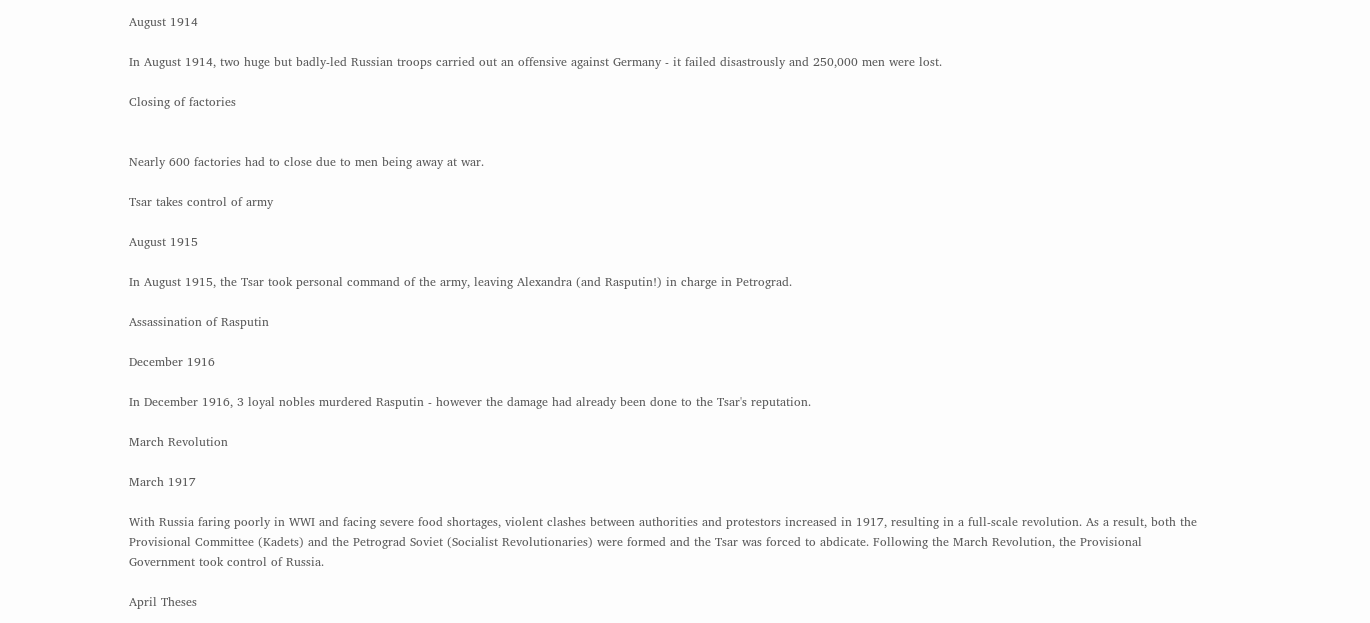August 1914

In August 1914, two huge but badly-led Russian troops carried out an offensive against Germany - it failed disastrously and 250,000 men were lost.

Closing of factories


Nearly 600 factories had to close due to men being away at war.

Tsar takes control of army

August 1915

In August 1915, the Tsar took personal command of the army, leaving Alexandra (and Rasputin!) in charge in Petrograd.

Assassination of Rasputin

December 1916

In December 1916, 3 loyal nobles murdered Rasputin - however the damage had already been done to the Tsar's reputation.

March Revolution

March 1917

With Russia faring poorly in WWI and facing severe food shortages, violent clashes between authorities and protestors increased in 1917, resulting in a full-scale revolution. As a result, both the Provisional Committee (Kadets) and the Petrograd Soviet (Socialist Revolutionaries) were formed and the Tsar was forced to abdicate. Following the March Revolution, the Provisional Government took control of Russia.

April Theses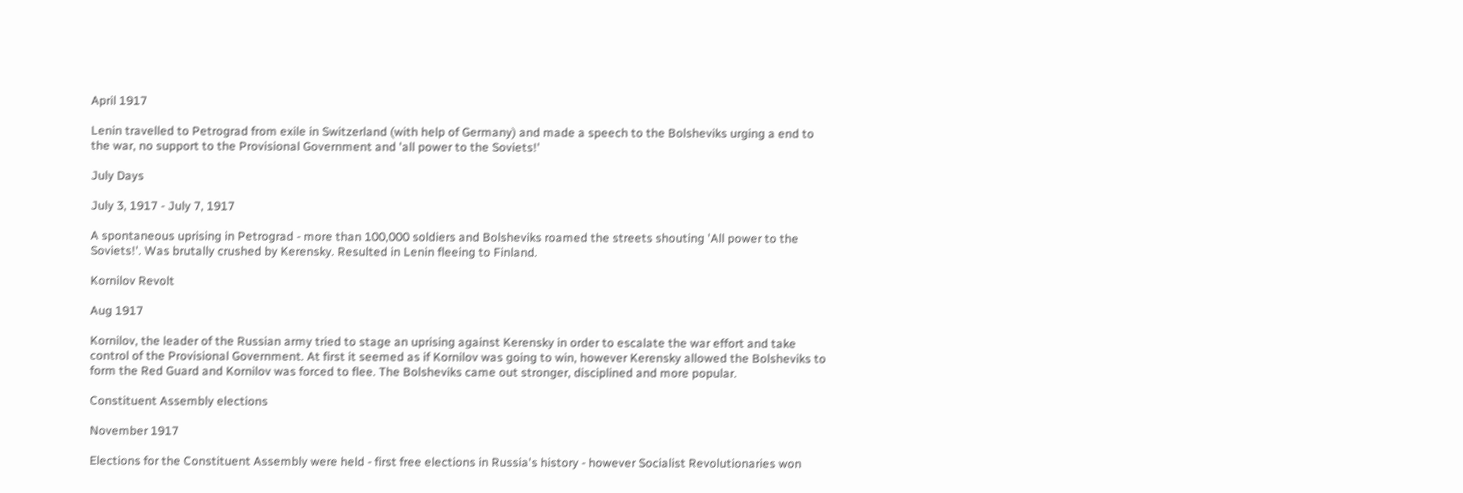April 1917

Lenin travelled to Petrograd from exile in Switzerland (with help of Germany) and made a speech to the Bolsheviks urging a end to the war, no support to the Provisional Government and 'all power to the Soviets!'

July Days

July 3, 1917 - July 7, 1917

A spontaneous uprising in Petrograd - more than 100,000 soldiers and Bolsheviks roamed the streets shouting 'All power to the Soviets!'. Was brutally crushed by Kerensky. Resulted in Lenin fleeing to Finland.

Kornilov Revolt

Aug 1917

Kornilov, the leader of the Russian army tried to stage an uprising against Kerensky in order to escalate the war effort and take control of the Provisional Government. At first it seemed as if Kornilov was going to win, however Kerensky allowed the Bolsheviks to form the Red Guard and Kornilov was forced to flee. The Bolsheviks came out stronger, disciplined and more popular.

Constituent Assembly elections

November 1917

Elections for the Constituent Assembly were held - first free elections in Russia's history - however Socialist Revolutionaries won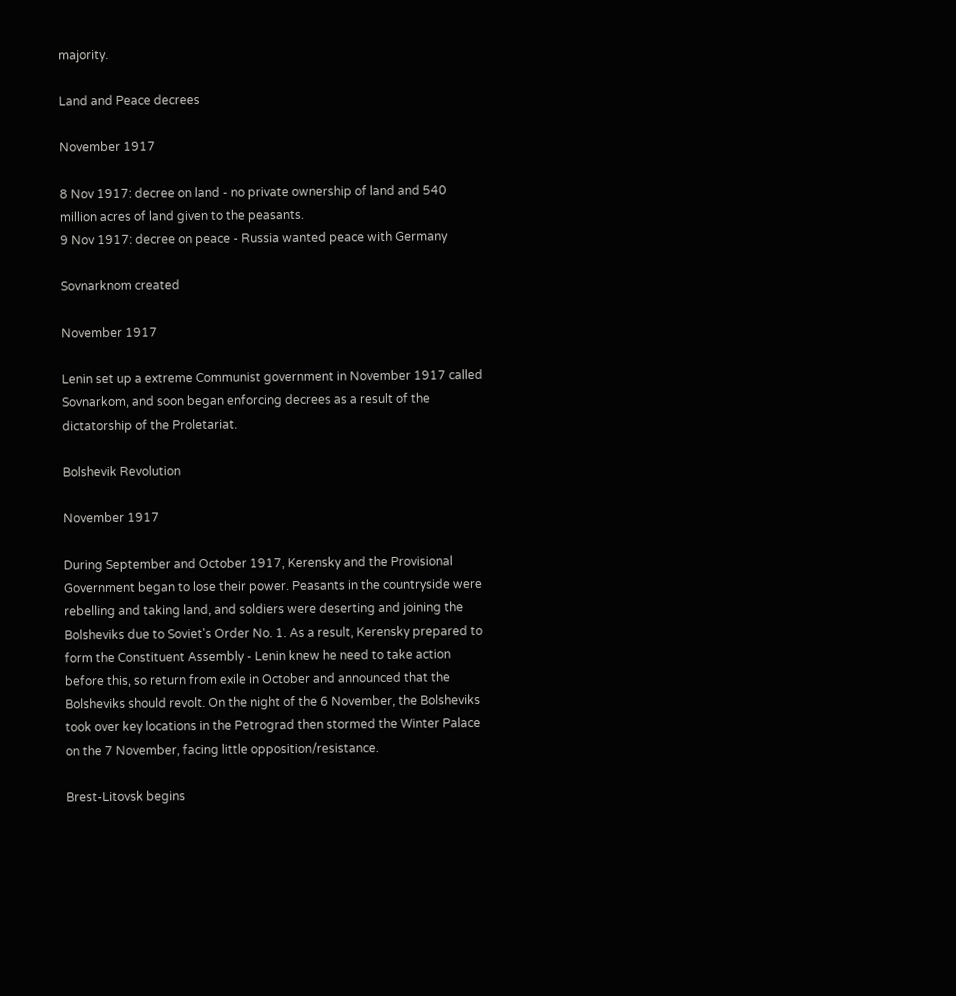majority.

Land and Peace decrees

November 1917

8 Nov 1917: decree on land - no private ownership of land and 540 million acres of land given to the peasants.
9 Nov 1917: decree on peace - Russia wanted peace with Germany

Sovnarknom created

November 1917

Lenin set up a extreme Communist government in November 1917 called Sovnarkom, and soon began enforcing decrees as a result of the dictatorship of the Proletariat.

Bolshevik Revolution

November 1917

During September and October 1917, Kerensky and the Provisional Government began to lose their power. Peasants in the countryside were rebelling and taking land, and soldiers were deserting and joining the Bolsheviks due to Soviet's Order No. 1. As a result, Kerensky prepared to form the Constituent Assembly - Lenin knew he need to take action before this, so return from exile in October and announced that the Bolsheviks should revolt. On the night of the 6 November, the Bolsheviks took over key locations in the Petrograd then stormed the Winter Palace on the 7 November, facing little opposition/resistance.

Brest-Litovsk begins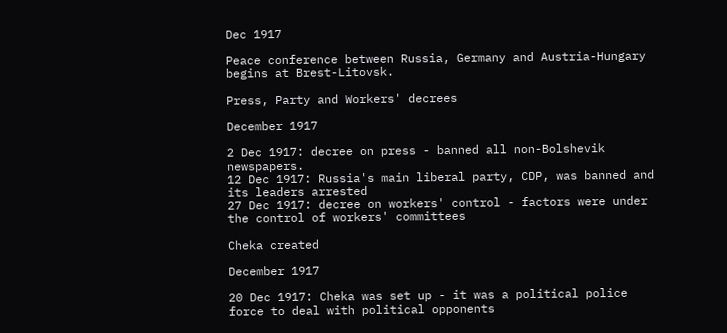Dec 1917

Peace conference between Russia, Germany and Austria-Hungary begins at Brest-Litovsk.

Press, Party and Workers' decrees

December 1917

2 Dec 1917: decree on press - banned all non-Bolshevik newspapers.
12 Dec 1917: Russia's main liberal party, CDP, was banned and its leaders arrested
27 Dec 1917: decree on workers' control - factors were under the control of workers' committees

Cheka created

December 1917

20 Dec 1917: Cheka was set up - it was a political police force to deal with political opponents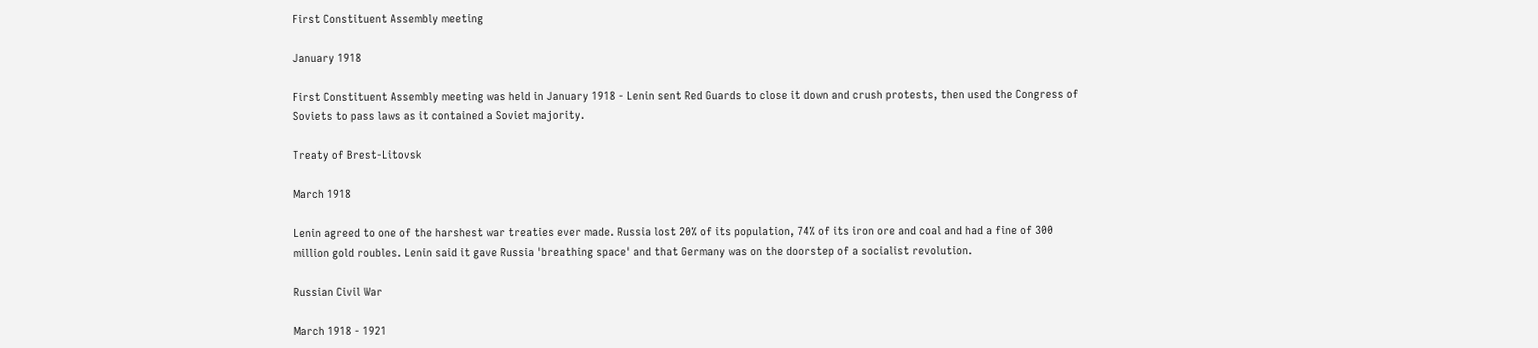First Constituent Assembly meeting

January 1918

First Constituent Assembly meeting was held in January 1918 - Lenin sent Red Guards to close it down and crush protests, then used the Congress of Soviets to pass laws as it contained a Soviet majority.

Treaty of Brest-Litovsk

March 1918

Lenin agreed to one of the harshest war treaties ever made. Russia lost 20% of its population, 74% of its iron ore and coal and had a fine of 300 million gold roubles. Lenin said it gave Russia 'breathing space' and that Germany was on the doorstep of a socialist revolution.

Russian Civil War

March 1918 - 1921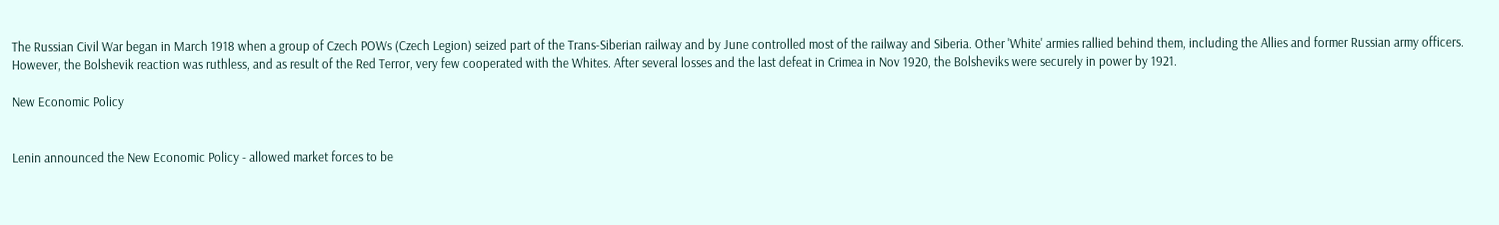The Russian Civil War began in March 1918 when a group of Czech POWs (Czech Legion) seized part of the Trans-Siberian railway and by June controlled most of the railway and Siberia. Other 'White' armies rallied behind them, including the Allies and former Russian army officers. However, the Bolshevik reaction was ruthless, and as result of the Red Terror, very few cooperated with the Whites. After several losses and the last defeat in Crimea in Nov 1920, the Bolsheviks were securely in power by 1921.

New Economic Policy


Lenin announced the New Economic Policy - allowed market forces to be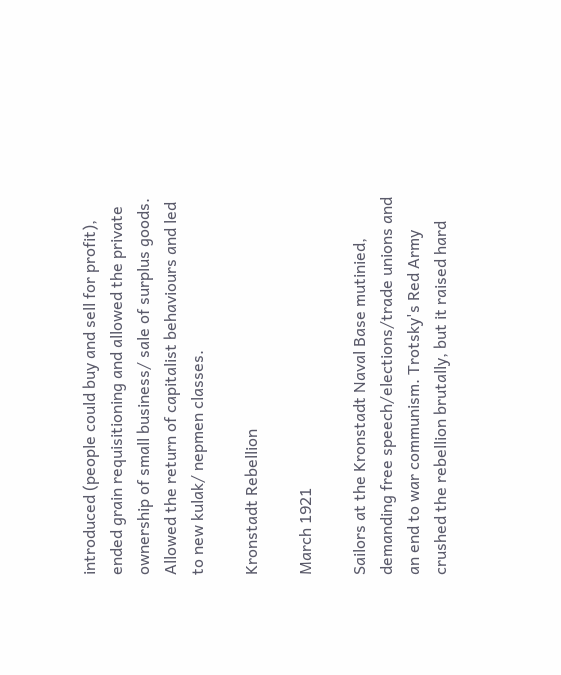introduced (people could buy and sell for profit), ended grain requisitioning and allowed the private ownership of small business/ sale of surplus goods. Allowed the return of capitalist behaviours and led to new kulak/ nepmen classes.

Kronstadt Rebellion

March 1921

Sailors at the Kronstadt Naval Base mutinied, demanding free speech/elections/trade unions and an end to war communism. Trotsky's Red Army crushed the rebellion brutally, but it raised hard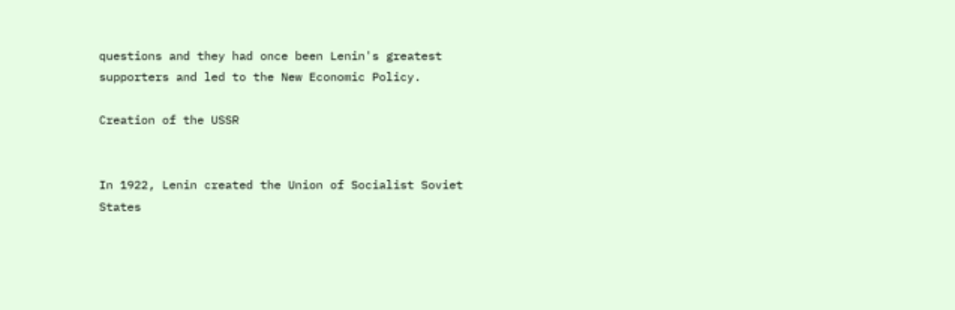questions and they had once been Lenin's greatest supporters and led to the New Economic Policy.

Creation of the USSR


In 1922, Lenin created the Union of Socialist Soviet States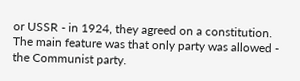or USSR - in 1924, they agreed on a constitution. The main feature was that only party was allowed - the Communist party.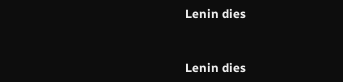Lenin dies


Lenin dies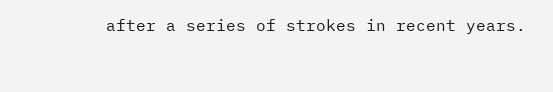after a series of strokes in recent years.